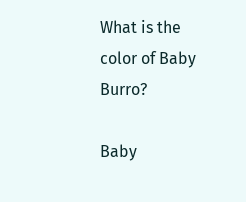What is the color of Baby Burro?

Baby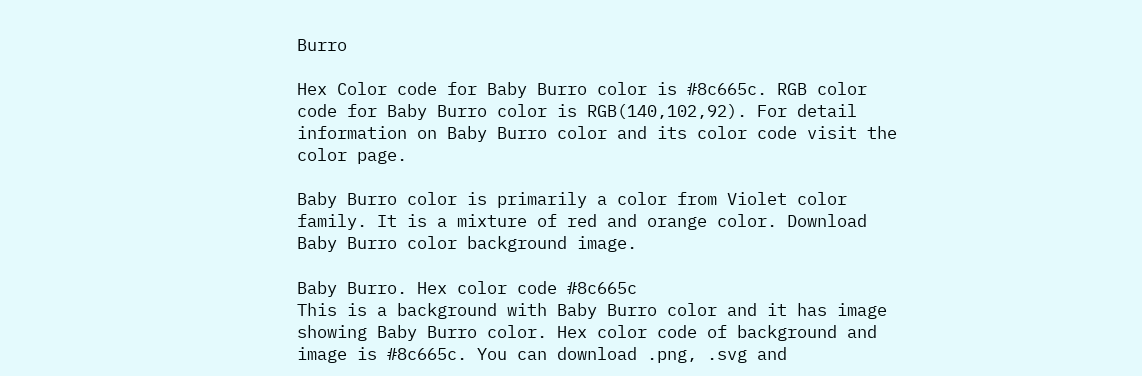Burro

Hex Color code for Baby Burro color is #8c665c. RGB color code for Baby Burro color is RGB(140,102,92). For detail information on Baby Burro color and its color code visit the color page.

Baby Burro color is primarily a color from Violet color family. It is a mixture of red and orange color. Download Baby Burro color background image.

Baby Burro. Hex color code #8c665c
This is a background with Baby Burro color and it has image showing Baby Burro color. Hex color code of background and image is #8c665c. You can download .png, .svg and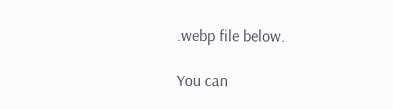.webp file below.

You can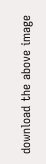download the above image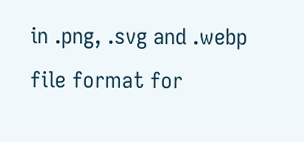in .png, .svg and .webp file format for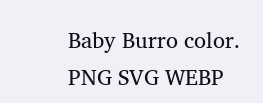Baby Burro color. PNG SVG WEBP